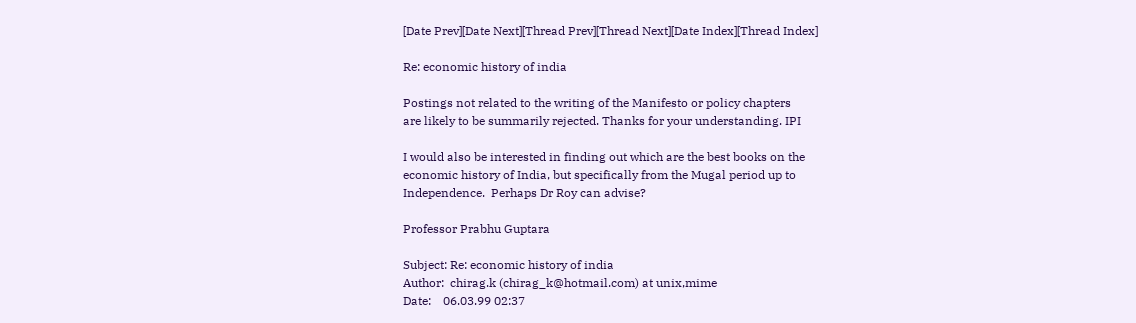[Date Prev][Date Next][Thread Prev][Thread Next][Date Index][Thread Index]

Re: economic history of india

Postings not related to the writing of the Manifesto or policy chapters
are likely to be summarily rejected. Thanks for your understanding. IPI

I would also be interested in finding out which are the best books on the
economic history of India, but specifically from the Mugal period up to
Independence.  Perhaps Dr Roy can advise?

Professor Prabhu Guptara

Subject: Re: economic history of india
Author:  chirag.k (chirag_k@hotmail.com) at unix,mime
Date:    06.03.99 02:37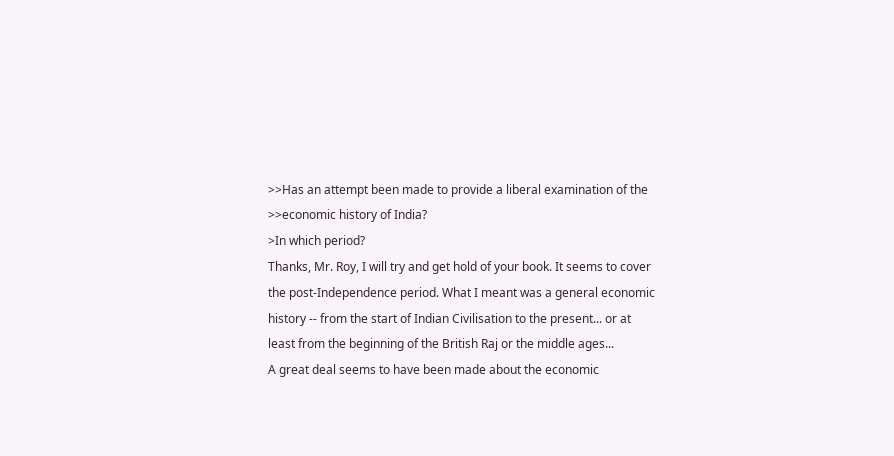>>Has an attempt been made to provide a liberal examination of the
>>economic history of India?
>In which period?
Thanks, Mr. Roy, I will try and get hold of your book. It seems to cover
the post-Independence period. What I meant was a general economic
history -- from the start of Indian Civilisation to the present... or at
least from the beginning of the British Raj or the middle ages...
A great deal seems to have been made about the economic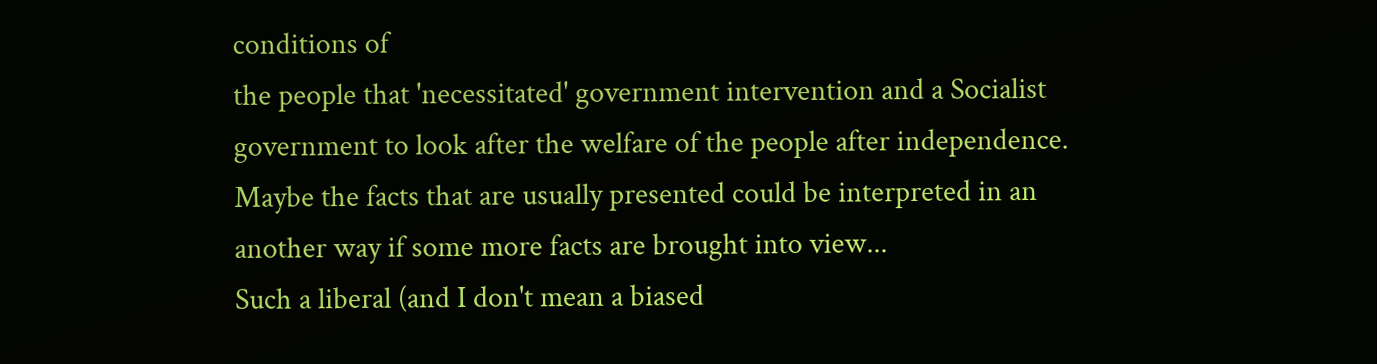conditions of
the people that 'necessitated' government intervention and a Socialist
government to look after the welfare of the people after independence.
Maybe the facts that are usually presented could be interpreted in an
another way if some more facts are brought into view...
Such a liberal (and I don't mean a biased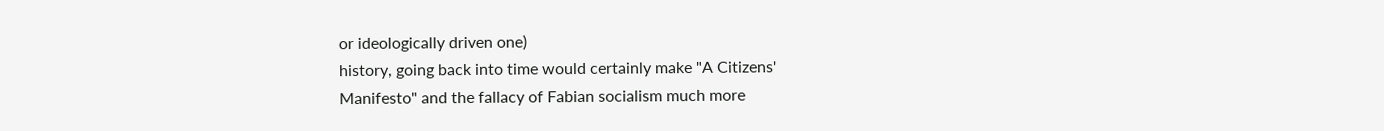or ideologically driven one)
history, going back into time would certainly make "A Citizens'
Manifesto" and the fallacy of Fabian socialism much more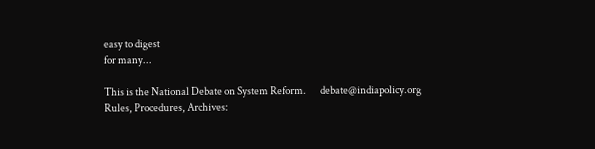easy to digest
for many...

This is the National Debate on System Reform.       debate@indiapolicy.org
Rules, Procedures, Archives: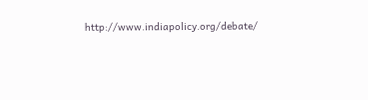http://www.indiapolicy.org/debate/